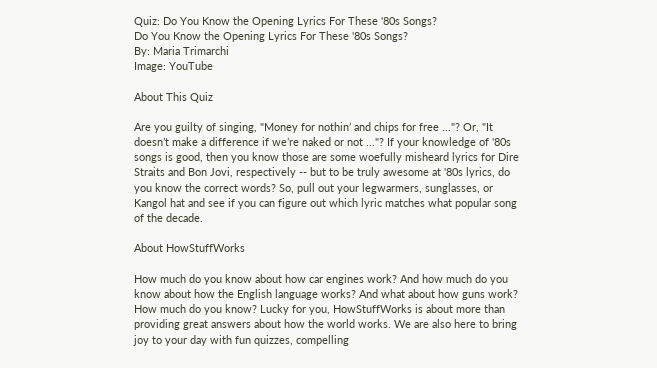Quiz: Do You Know the Opening Lyrics For These '80s Songs?
Do You Know the Opening Lyrics For These '80s Songs?
By: Maria Trimarchi
Image: YouTube

About This Quiz

Are you guilty of singing, "Money for nothin’ and chips for free ..."? Or, "It doesn’t make a difference if we’re naked or not ..."? If your knowledge of '80s songs is good, then you know those are some woefully misheard lyrics for Dire Straits and Bon Jovi, respectively -- but to be truly awesome at '80s lyrics, do you know the correct words? So, pull out your legwarmers, sunglasses, or Kangol hat and see if you can figure out which lyric matches what popular song of the decade.

About HowStuffWorks

How much do you know about how car engines work? And how much do you know about how the English language works? And what about how guns work? How much do you know? Lucky for you, HowStuffWorks is about more than providing great answers about how the world works. We are also here to bring joy to your day with fun quizzes, compelling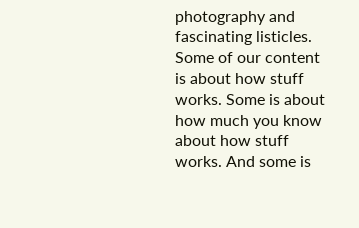photography and fascinating listicles. Some of our content is about how stuff works. Some is about how much you know about how stuff works. And some is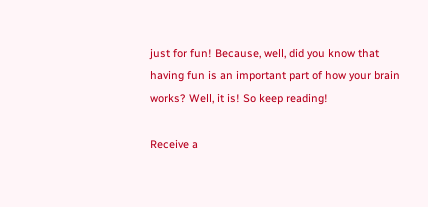just for fun! Because, well, did you know that having fun is an important part of how your brain works? Well, it is! So keep reading!

Receive a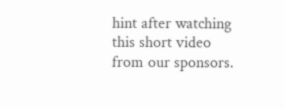hint after watching this short video from our sponsors.